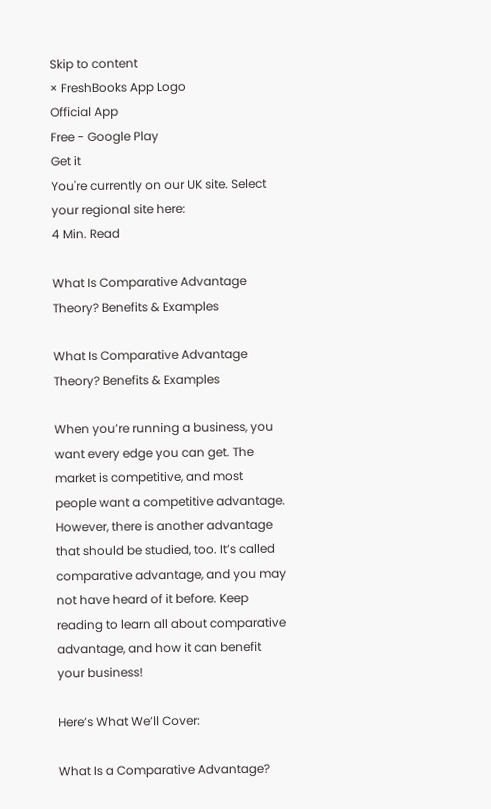Skip to content
× FreshBooks App Logo
Official App
Free - Google Play
Get it
You're currently on our UK site. Select your regional site here:
4 Min. Read

What Is Comparative Advantage Theory? Benefits & Examples

What Is Comparative Advantage Theory? Benefits & Examples

When you’re running a business, you want every edge you can get. The market is competitive, and most people want a competitive advantage. However, there is another advantage that should be studied, too. It’s called comparative advantage, and you may not have heard of it before. Keep reading to learn all about comparative advantage, and how it can benefit your business!

Here’s What We’ll Cover:

What Is a Comparative Advantage?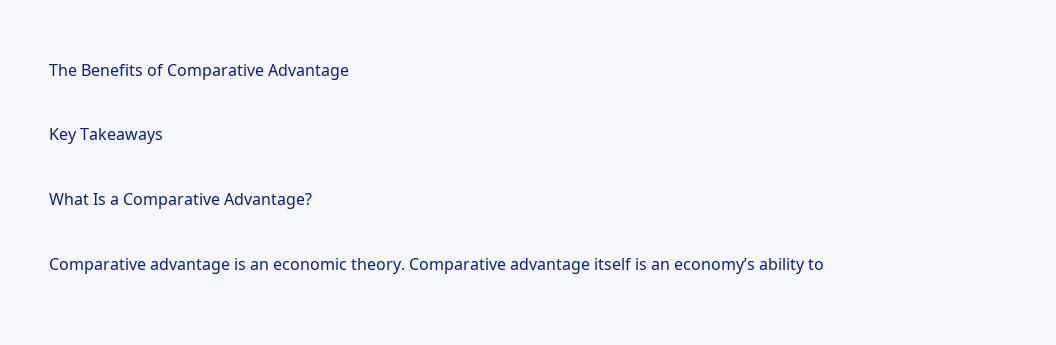The Benefits of Comparative Advantage

Key Takeaways

What Is a Comparative Advantage?

Comparative advantage is an economic theory. Comparative advantage itself is an economy’s ability to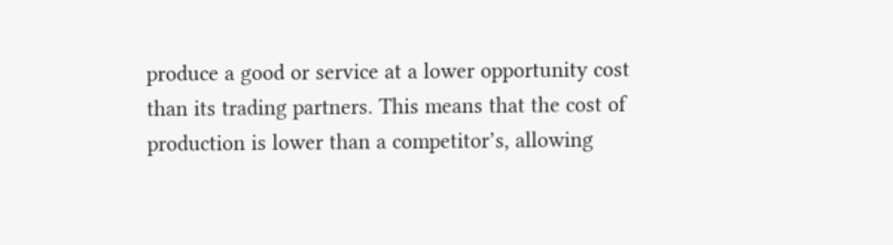produce a good or service at a lower opportunity cost than its trading partners. This means that the cost of production is lower than a competitor’s, allowing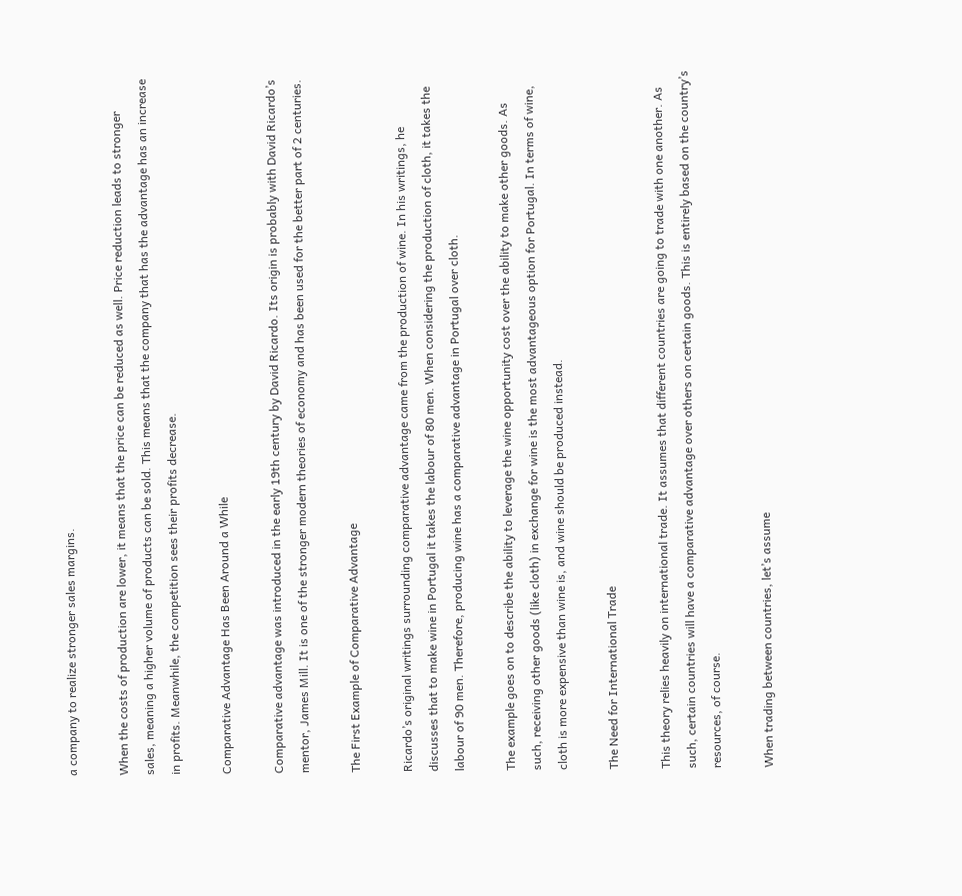a company to realize stronger sales margins.

When the costs of production are lower, it means that the price can be reduced as well. Price reduction leads to stronger sales, meaning a higher volume of products can be sold. This means that the company that has the advantage has an increase in profits. Meanwhile, the competition sees their profits decrease.

Comparative Advantage Has Been Around a While

Comparative advantage was introduced in the early 19th century by David Ricardo. Its origin is probably with David Ricardo’s mentor, James Mill. It is one of the stronger modern theories of economy and has been used for the better part of 2 centuries.

The First Example of Comparative Advantage

Ricardo’s original writings surrounding comparative advantage came from the production of wine. In his writings, he discusses that to make wine in Portugal it takes the labour of 80 men. When considering the production of cloth, it takes the labour of 90 men. Therefore, producing wine has a comparative advantage in Portugal over cloth.

The example goes on to describe the ability to leverage the wine opportunity cost over the ability to make other goods. As such, receiving other goods (like cloth) in exchange for wine is the most advantageous option for Portugal. In terms of wine, cloth is more expensive than wine is, and wine should be produced instead.

The Need for International Trade

This theory relies heavily on international trade. It assumes that different countries are going to trade with one another. As such, certain countries will have a comparative advantage over others on certain goods. This is entirely based on the country’s resources, of course.

When trading between countries, let’s assume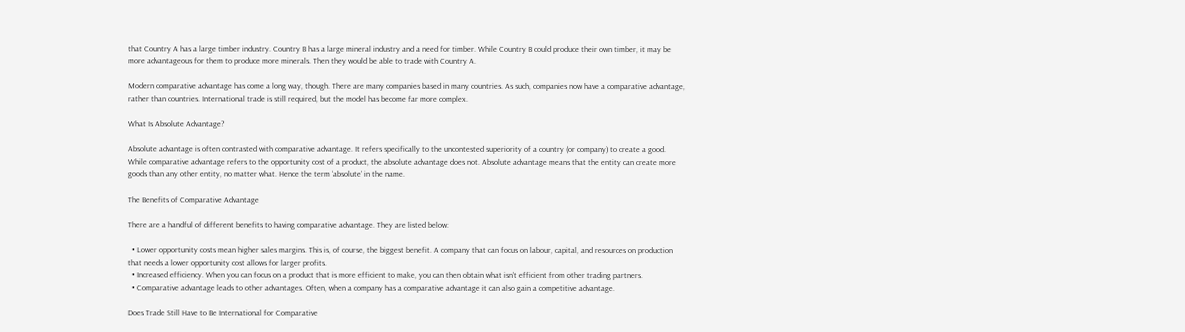that Country A has a large timber industry. Country B has a large mineral industry and a need for timber. While Country B could produce their own timber, it may be more advantageous for them to produce more minerals. Then they would be able to trade with Country A.

Modern comparative advantage has come a long way, though. There are many companies based in many countries. As such, companies now have a comparative advantage, rather than countries. International trade is still required, but the model has become far more complex.

What Is Absolute Advantage?

Absolute advantage is often contrasted with comparative advantage. It refers specifically to the uncontested superiority of a country (or company) to create a good. While comparative advantage refers to the opportunity cost of a product, the absolute advantage does not. Absolute advantage means that the entity can create more goods than any other entity, no matter what. Hence the term ‘absolute’ in the name.

The Benefits of Comparative Advantage

There are a handful of different benefits to having comparative advantage. They are listed below:

  • Lower opportunity costs mean higher sales margins. This is, of course, the biggest benefit. A company that can focus on labour, capital, and resources on production that needs a lower opportunity cost allows for larger profits.
  • Increased efficiency. When you can focus on a product that is more efficient to make, you can then obtain what isn’t efficient from other trading partners.
  • Comparative advantage leads to other advantages. Often, when a company has a comparative advantage it can also gain a competitive advantage.

Does Trade Still Have to Be International for Comparative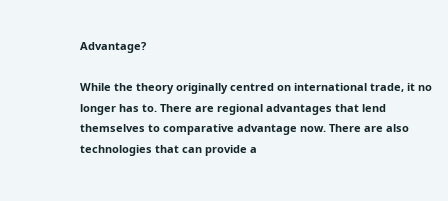Advantage?

While the theory originally centred on international trade, it no longer has to. There are regional advantages that lend themselves to comparative advantage now. There are also technologies that can provide a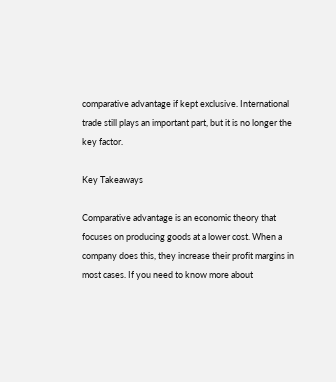comparative advantage if kept exclusive. International trade still plays an important part, but it is no longer the key factor.

Key Takeaways

Comparative advantage is an economic theory that focuses on producing goods at a lower cost. When a company does this, they increase their profit margins in most cases. If you need to know more about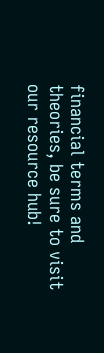financial terms and theories, be sure to visit our resource hub!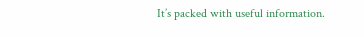It’s packed with useful information.